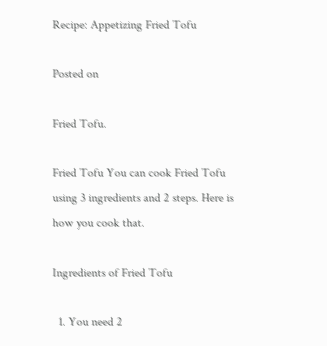Recipe: Appetizing Fried Tofu

Posted on

Fried Tofu.

Fried Tofu You can cook Fried Tofu using 3 ingredients and 2 steps. Here is how you cook that.

Ingredients of Fried Tofu

  1. You need 2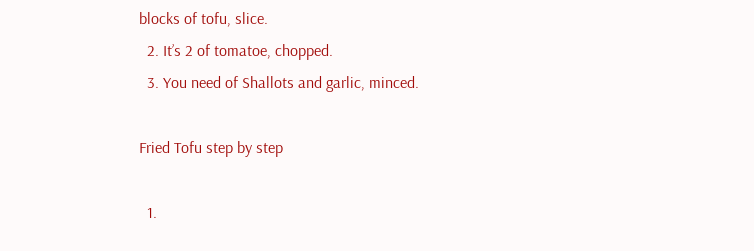blocks of tofu, slice.
  2. It’s 2 of tomatoe, chopped.
  3. You need of Shallots and garlic, minced.

Fried Tofu step by step

  1.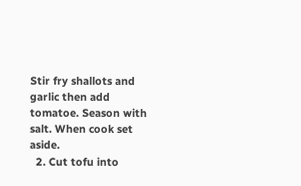Stir fry shallots and garlic then add tomatoe. Season with salt. When cook set aside.
  2. Cut tofu into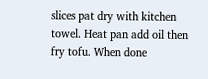slices pat dry with kitchen towel. Heat pan add oil then fry tofu. When done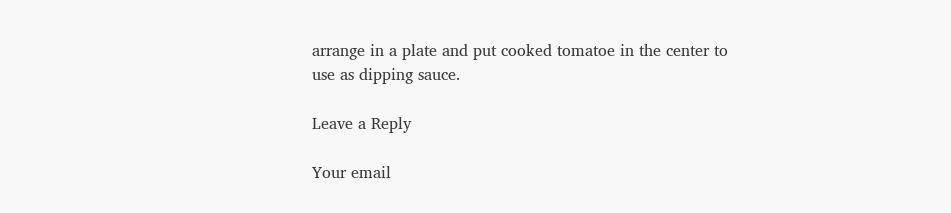arrange in a plate and put cooked tomatoe in the center to use as dipping sauce.

Leave a Reply

Your email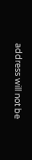address will not be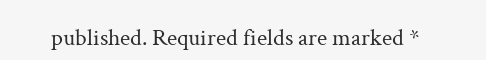published. Required fields are marked *